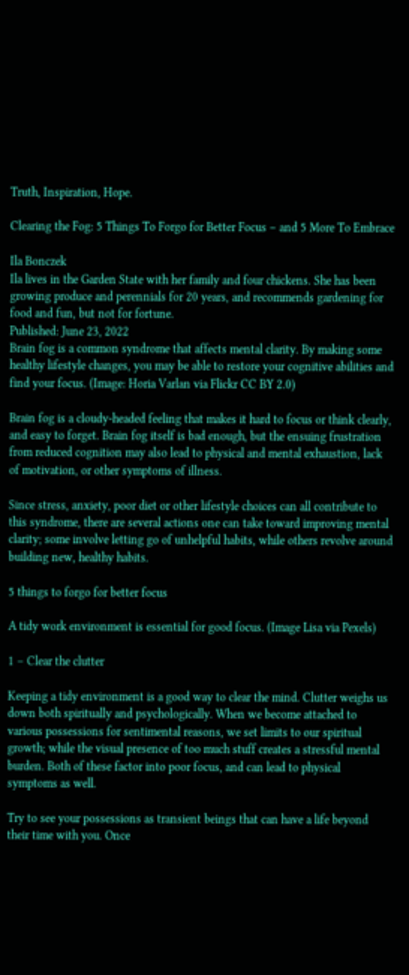Truth, Inspiration, Hope.

Clearing the Fog: 5 Things To Forgo for Better Focus – and 5 More To Embrace

Ila Bonczek
Ila lives in the Garden State with her family and four chickens. She has been growing produce and perennials for 20 years, and recommends gardening for food and fun, but not for fortune.
Published: June 23, 2022
Brain fog is a common syndrome that affects mental clarity. By making some healthy lifestyle changes, you may be able to restore your cognitive abilities and find your focus. (Image: Horia Varlan via Flickr CC BY 2.0)

Brain fog is a cloudy-headed feeling that makes it hard to focus or think clearly, and easy to forget. Brain fog itself is bad enough, but the ensuing frustration from reduced cognition may also lead to physical and mental exhaustion, lack of motivation, or other symptoms of illness.

Since stress, anxiety, poor diet or other lifestyle choices can all contribute to this syndrome, there are several actions one can take toward improving mental clarity; some involve letting go of unhelpful habits, while others revolve around building new, healthy habits.

5 things to forgo for better focus

A tidy work environment is essential for good focus. (Image Lisa via Pexels)

1 – Clear the clutter

Keeping a tidy environment is a good way to clear the mind. Clutter weighs us down both spiritually and psychologically. When we become attached to various possessions for sentimental reasons, we set limits to our spiritual growth; while the visual presence of too much stuff creates a stressful mental burden. Both of these factor into poor focus, and can lead to physical symptoms as well.

Try to see your possessions as transient beings that can have a life beyond their time with you. Once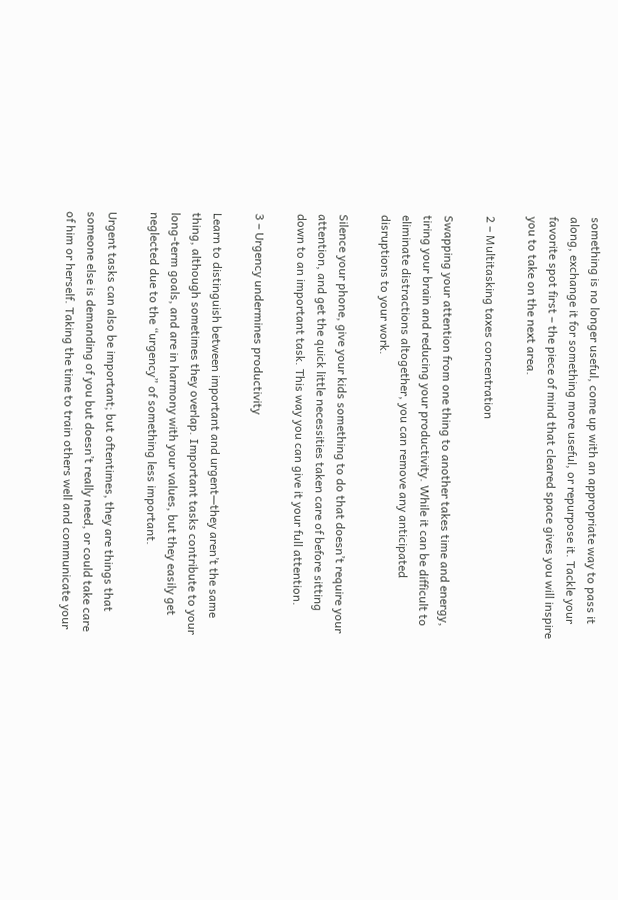something is no longer useful, come up with an appropriate way to pass it along, exchange it for something more useful, or repurpose it. Tackle your favorite spot first – the piece of mind that cleared space gives you will inspire you to take on the next area.

2 – Multitasking taxes concentration

Swapping your attention from one thing to another takes time and energy, tiring your brain and reducing your productivity. While it can be difficult to eliminate distractions altogether, you can remove any anticipated disruptions to your work.

Silence your phone, give your kids something to do that doesn’t require your attention, and get the quick little necessities taken care of before sitting down to an important task. This way you can give it your full attention.

3 – Urgency undermines productivity

Learn to distinguish between important and urgent—they aren’t the same thing, although sometimes they overlap. Important tasks contribute to your long-term goals, and are in harmony with your values, but they easily get neglected due to the “urgency” of something less important.

Urgent tasks can also be important; but oftentimes, they are things that someone else is demanding of you but doesn’t really need, or could take care of him or herself. Taking the time to train others well and communicate your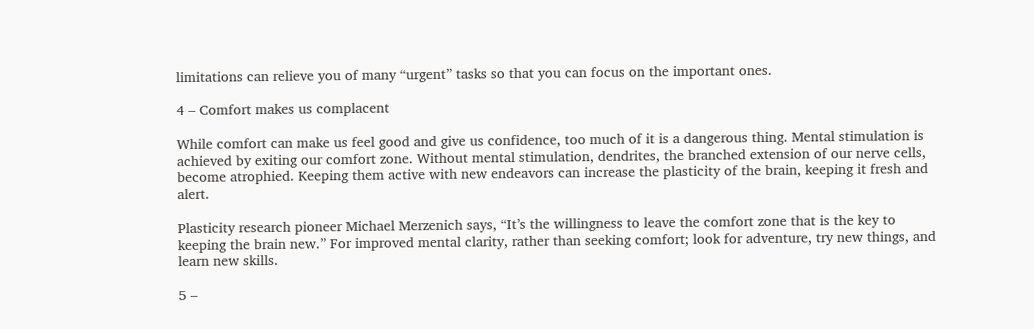limitations can relieve you of many “urgent” tasks so that you can focus on the important ones.

4 – Comfort makes us complacent

While comfort can make us feel good and give us confidence, too much of it is a dangerous thing. Mental stimulation is achieved by exiting our comfort zone. Without mental stimulation, dendrites, the branched extension of our nerve cells, become atrophied. Keeping them active with new endeavors can increase the plasticity of the brain, keeping it fresh and alert.

Plasticity research pioneer Michael Merzenich says, “It’s the willingness to leave the comfort zone that is the key to keeping the brain new.” For improved mental clarity, rather than seeking comfort; look for adventure, try new things, and learn new skills.

5 –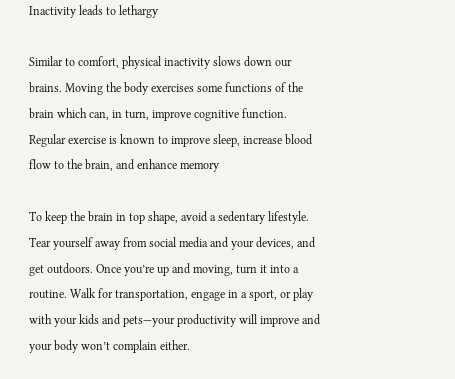Inactivity leads to lethargy

Similar to comfort, physical inactivity slows down our brains. Moving the body exercises some functions of the brain which can, in turn, improve cognitive function. Regular exercise is known to improve sleep, increase blood flow to the brain, and enhance memory

To keep the brain in top shape, avoid a sedentary lifestyle. Tear yourself away from social media and your devices, and get outdoors. Once you’re up and moving, turn it into a routine. Walk for transportation, engage in a sport, or play with your kids and pets—your productivity will improve and your body won’t complain either.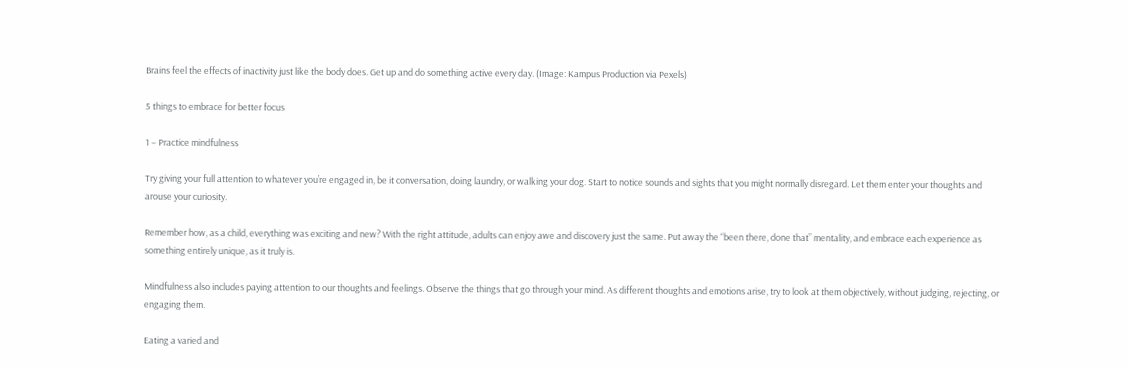Brains feel the effects of inactivity just like the body does. Get up and do something active every day. (Image: Kampus Production via Pexels)

5 things to embrace for better focus

1 – Practice mindfulness

Try giving your full attention to whatever you’re engaged in, be it conversation, doing laundry, or walking your dog. Start to notice sounds and sights that you might normally disregard. Let them enter your thoughts and arouse your curiosity.

Remember how, as a child, everything was exciting and new? With the right attitude, adults can enjoy awe and discovery just the same. Put away the “been there, done that” mentality, and embrace each experience as something entirely unique, as it truly is.

Mindfulness also includes paying attention to our thoughts and feelings. Observe the things that go through your mind. As different thoughts and emotions arise, try to look at them objectively, without judging, rejecting, or engaging them.

Eating a varied and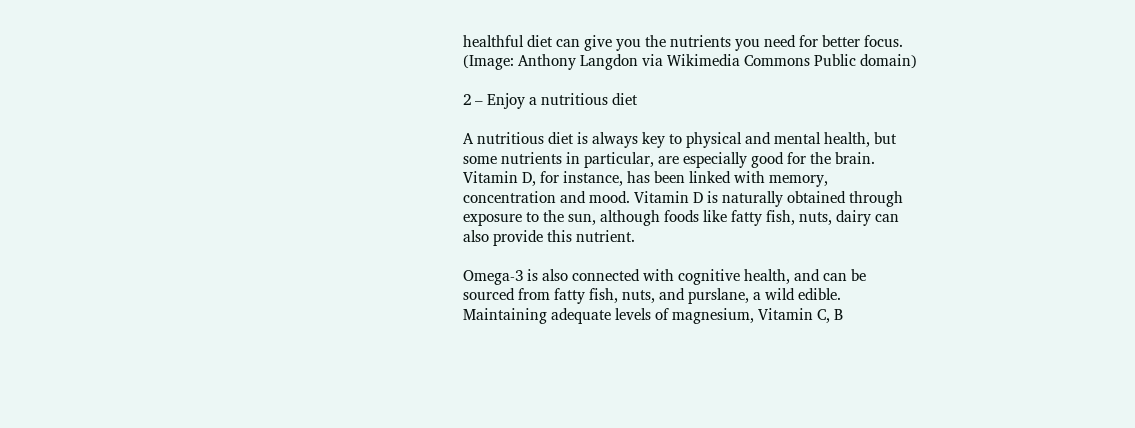healthful diet can give you the nutrients you need for better focus. (Image: Anthony Langdon via Wikimedia Commons Public domain)

2 – Enjoy a nutritious diet

A nutritious diet is always key to physical and mental health, but some nutrients in particular, are especially good for the brain. Vitamin D, for instance, has been linked with memory, concentration and mood. Vitamin D is naturally obtained through exposure to the sun, although foods like fatty fish, nuts, dairy can also provide this nutrient.

Omega-3 is also connected with cognitive health, and can be sourced from fatty fish, nuts, and purslane, a wild edible. Maintaining adequate levels of magnesium, Vitamin C, B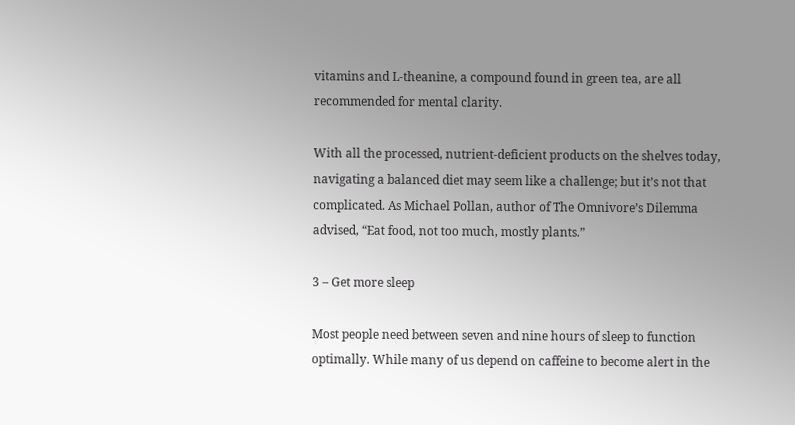vitamins and L-theanine, a compound found in green tea, are all recommended for mental clarity.

With all the processed, nutrient-deficient products on the shelves today, navigating a balanced diet may seem like a challenge; but it’s not that complicated. As Michael Pollan, author of The Omnivore’s Dilemma advised, “Eat food, not too much, mostly plants.”

3 – Get more sleep

Most people need between seven and nine hours of sleep to function optimally. While many of us depend on caffeine to become alert in the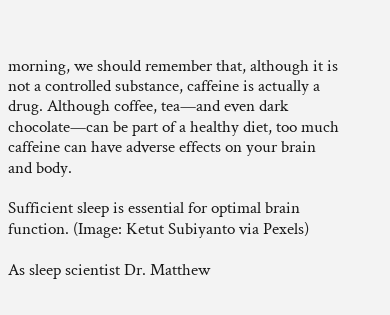morning, we should remember that, although it is not a controlled substance, caffeine is actually a drug. Although coffee, tea—and even dark chocolate—can be part of a healthy diet, too much caffeine can have adverse effects on your brain and body.

Sufficient sleep is essential for optimal brain function. (Image: Ketut Subiyanto via Pexels)

As sleep scientist Dr. Matthew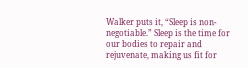Walker puts it, “Sleep is non-negotiable.” Sleep is the time for our bodies to repair and rejuvenate, making us fit for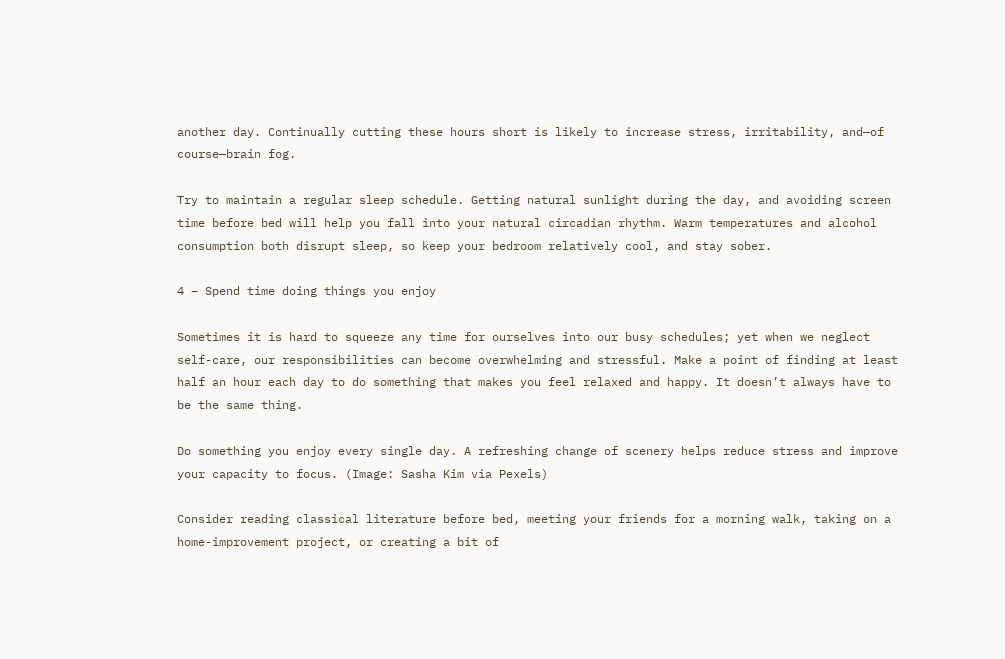another day. Continually cutting these hours short is likely to increase stress, irritability, and—of course—brain fog.

Try to maintain a regular sleep schedule. Getting natural sunlight during the day, and avoiding screen time before bed will help you fall into your natural circadian rhythm. Warm temperatures and alcohol consumption both disrupt sleep, so keep your bedroom relatively cool, and stay sober.

4 – Spend time doing things you enjoy

Sometimes it is hard to squeeze any time for ourselves into our busy schedules; yet when we neglect self-care, our responsibilities can become overwhelming and stressful. Make a point of finding at least half an hour each day to do something that makes you feel relaxed and happy. It doesn’t always have to be the same thing.

Do something you enjoy every single day. A refreshing change of scenery helps reduce stress and improve your capacity to focus. (Image: Sasha Kim via Pexels)

Consider reading classical literature before bed, meeting your friends for a morning walk, taking on a home-improvement project, or creating a bit of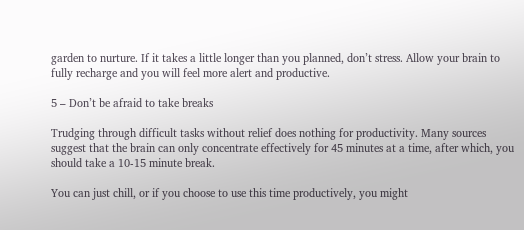garden to nurture. If it takes a little longer than you planned, don’t stress. Allow your brain to fully recharge and you will feel more alert and productive.

5 – Don’t be afraid to take breaks

Trudging through difficult tasks without relief does nothing for productivity. Many sources suggest that the brain can only concentrate effectively for 45 minutes at a time, after which, you should take a 10-15 minute break.

You can just chill, or if you choose to use this time productively, you might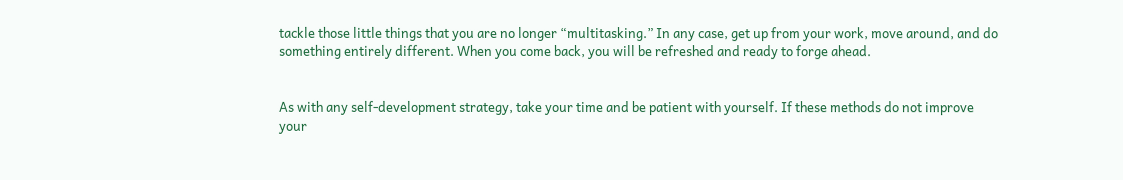tackle those little things that you are no longer “multitasking.” In any case, get up from your work, move around, and do something entirely different. When you come back, you will be refreshed and ready to forge ahead.


As with any self-development strategy, take your time and be patient with yourself. If these methods do not improve your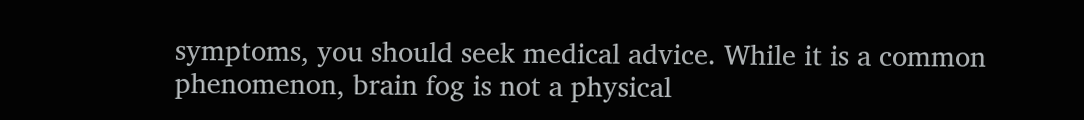symptoms, you should seek medical advice. While it is a common phenomenon, brain fog is not a physical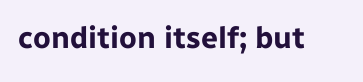condition itself; but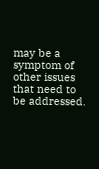may be a symptom of other issues that need to be addressed.